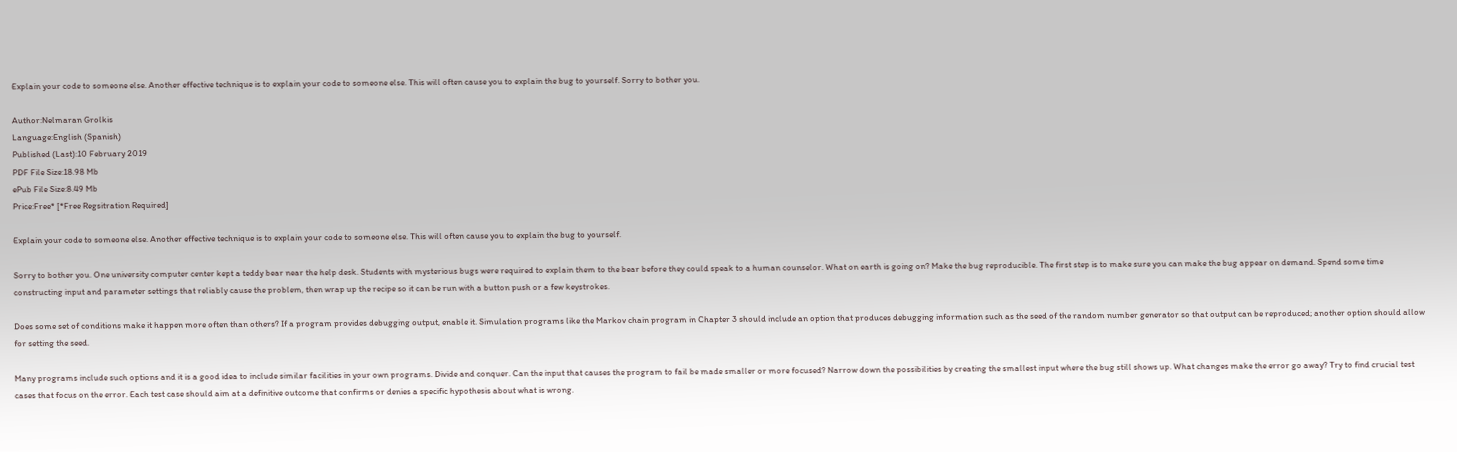Explain your code to someone else. Another effective technique is to explain your code to someone else. This will often cause you to explain the bug to yourself. Sorry to bother you.

Author:Nelmaran Grolkis
Language:English (Spanish)
Published (Last):10 February 2019
PDF File Size:18.98 Mb
ePub File Size:8.49 Mb
Price:Free* [*Free Regsitration Required]

Explain your code to someone else. Another effective technique is to explain your code to someone else. This will often cause you to explain the bug to yourself.

Sorry to bother you. One university computer center kept a teddy bear near the help desk. Students with mysterious bugs were required to explain them to the bear before they could speak to a human counselor. What on earth is going on? Make the bug reproducible. The first step is to make sure you can make the bug appear on demand. Spend some time constructing input and parameter settings that reliably cause the problem, then wrap up the recipe so it can be run with a button push or a few keystrokes.

Does some set of conditions make it happen more often than others? If a program provides debugging output, enable it. Simulation programs like the Markov chain program in Chapter 3 should include an option that produces debugging information such as the seed of the random number generator so that output can be reproduced; another option should allow for setting the seed.

Many programs include such options and it is a good idea to include similar facilities in your own programs. Divide and conquer. Can the input that causes the program to fail be made smaller or more focused? Narrow down the possibilities by creating the smallest input where the bug still shows up. What changes make the error go away? Try to find crucial test cases that focus on the error. Each test case should aim at a definitive outcome that confirms or denies a specific hypothesis about what is wrong.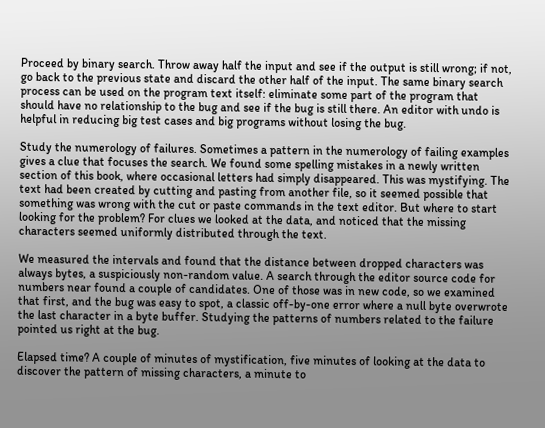Proceed by binary search. Throw away half the input and see if the output is still wrong; if not, go back to the previous state and discard the other half of the input. The same binary search process can be used on the program text itself: eliminate some part of the program that should have no relationship to the bug and see if the bug is still there. An editor with undo is helpful in reducing big test cases and big programs without losing the bug.

Study the numerology of failures. Sometimes a pattern in the numerology of failing examples gives a clue that focuses the search. We found some spelling mistakes in a newly written section of this book, where occasional letters had simply disappeared. This was mystifying. The text had been created by cutting and pasting from another file, so it seemed possible that something was wrong with the cut or paste commands in the text editor. But where to start looking for the problem? For clues we looked at the data, and noticed that the missing characters seemed uniformly distributed through the text.

We measured the intervals and found that the distance between dropped characters was always bytes, a suspiciously non-random value. A search through the editor source code for numbers near found a couple of candidates. One of those was in new code, so we examined that first, and the bug was easy to spot, a classic off-by-one error where a null byte overwrote the last character in a byte buffer. Studying the patterns of numbers related to the failure pointed us right at the bug.

Elapsed time? A couple of minutes of mystification, five minutes of looking at the data to discover the pattern of missing characters, a minute to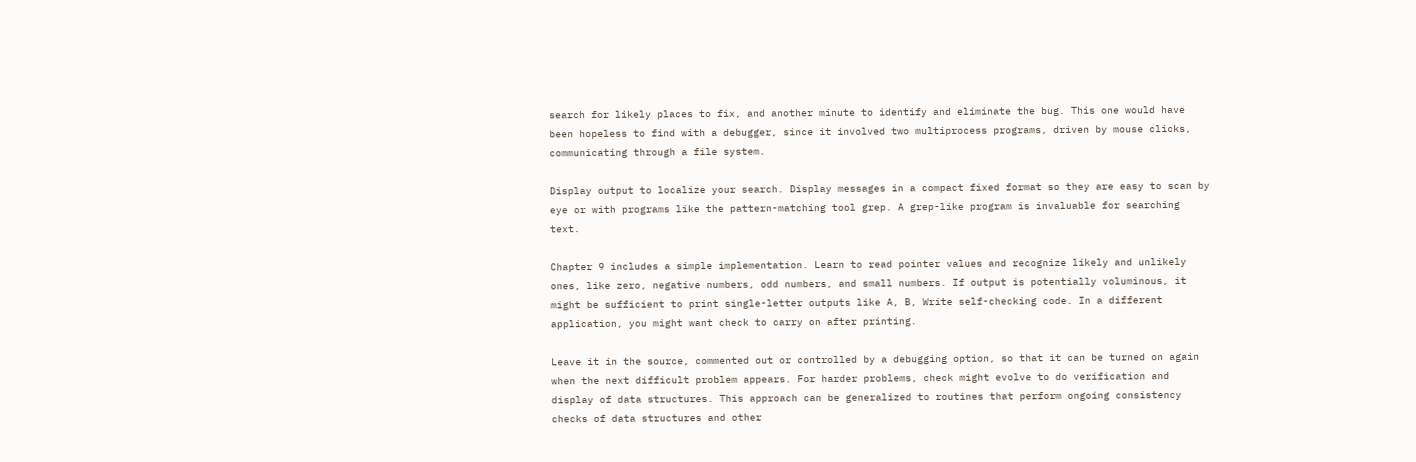search for likely places to fix, and another minute to identify and eliminate the bug. This one would have been hopeless to find with a debugger, since it involved two multiprocess programs, driven by mouse clicks, communicating through a file system.

Display output to localize your search. Display messages in a compact fixed format so they are easy to scan by eye or with programs like the pattern-matching tool grep. A grep-like program is invaluable for searching text.

Chapter 9 includes a simple implementation. Learn to read pointer values and recognize likely and unlikely ones, like zero, negative numbers, odd numbers, and small numbers. If output is potentially voluminous, it might be sufficient to print single-letter outputs like A, B, Write self-checking code. In a different application, you might want check to carry on after printing.

Leave it in the source, commented out or controlled by a debugging option, so that it can be turned on again when the next difficult problem appears. For harder problems, check might evolve to do verification and display of data structures. This approach can be generalized to routines that perform ongoing consistency checks of data structures and other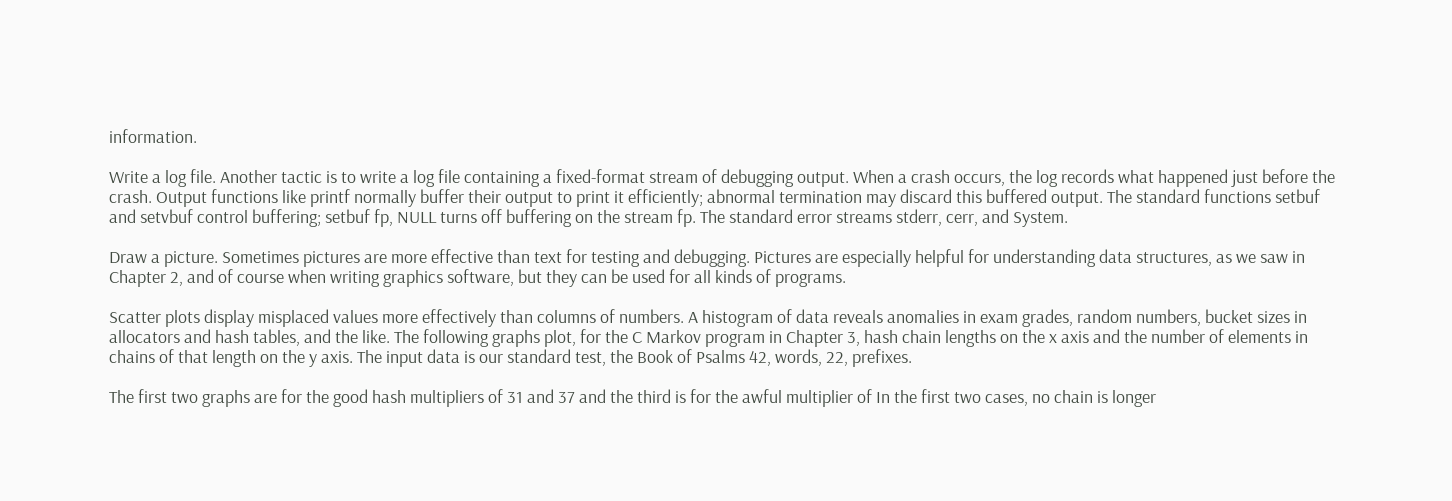information.

Write a log file. Another tactic is to write a log file containing a fixed-format stream of debugging output. When a crash occurs, the log records what happened just before the crash. Output functions like printf normally buffer their output to print it efficiently; abnormal termination may discard this buffered output. The standard functions setbuf and setvbuf control buffering; setbuf fp, NULL turns off buffering on the stream fp. The standard error streams stderr, cerr, and System.

Draw a picture. Sometimes pictures are more effective than text for testing and debugging. Pictures are especially helpful for understanding data structures, as we saw in Chapter 2, and of course when writing graphics software, but they can be used for all kinds of programs.

Scatter plots display misplaced values more effectively than columns of numbers. A histogram of data reveals anomalies in exam grades, random numbers, bucket sizes in allocators and hash tables, and the like. The following graphs plot, for the C Markov program in Chapter 3, hash chain lengths on the x axis and the number of elements in chains of that length on the y axis. The input data is our standard test, the Book of Psalms 42, words, 22, prefixes.

The first two graphs are for the good hash multipliers of 31 and 37 and the third is for the awful multiplier of In the first two cases, no chain is longer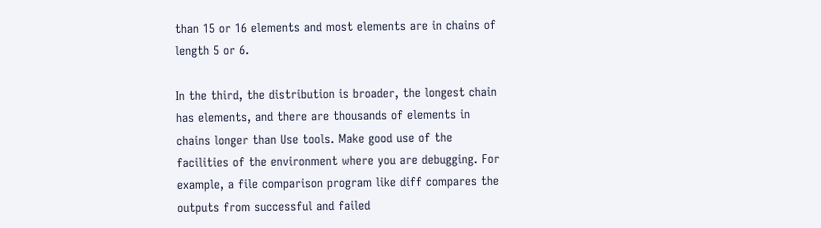than 15 or 16 elements and most elements are in chains of length 5 or 6.

In the third, the distribution is broader, the longest chain has elements, and there are thousands of elements in chains longer than Use tools. Make good use of the facilities of the environment where you are debugging. For example, a file comparison program like diff compares the outputs from successful and failed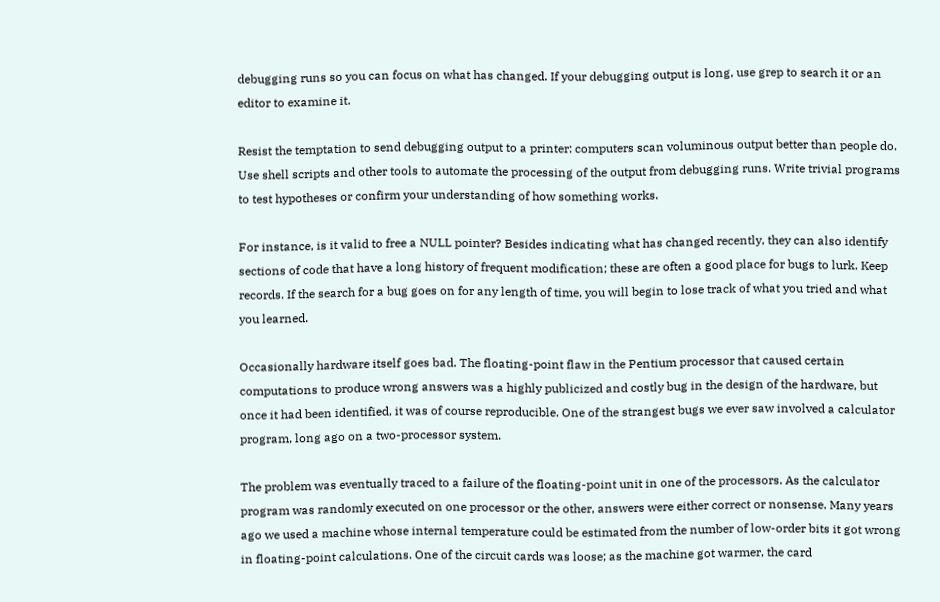debugging runs so you can focus on what has changed. If your debugging output is long, use grep to search it or an editor to examine it.

Resist the temptation to send debugging output to a printer: computers scan voluminous output better than people do. Use shell scripts and other tools to automate the processing of the output from debugging runs. Write trivial programs to test hypotheses or confirm your understanding of how something works.

For instance, is it valid to free a NULL pointer? Besides indicating what has changed recently, they can also identify sections of code that have a long history of frequent modification; these are often a good place for bugs to lurk. Keep records. If the search for a bug goes on for any length of time, you will begin to lose track of what you tried and what you learned.

Occasionally hardware itself goes bad. The floating-point flaw in the Pentium processor that caused certain computations to produce wrong answers was a highly publicized and costly bug in the design of the hardware, but once it had been identified, it was of course reproducible. One of the strangest bugs we ever saw involved a calculator program, long ago on a two-processor system.

The problem was eventually traced to a failure of the floating-point unit in one of the processors. As the calculator program was randomly executed on one processor or the other, answers were either correct or nonsense. Many years ago we used a machine whose internal temperature could be estimated from the number of low-order bits it got wrong in floating-point calculations. One of the circuit cards was loose; as the machine got warmer, the card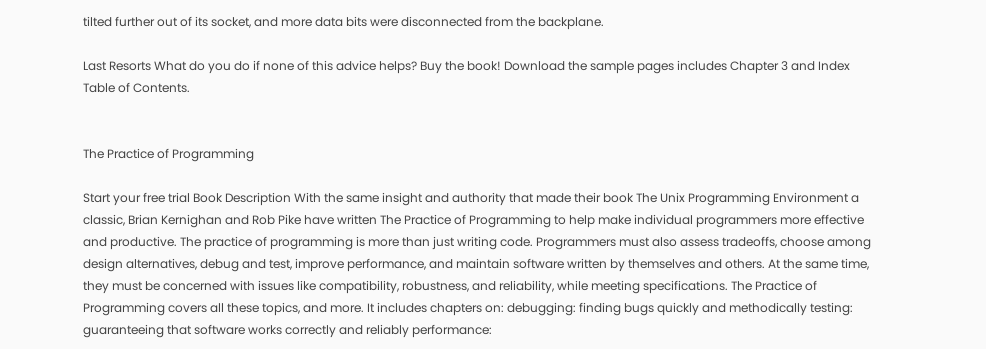tilted further out of its socket, and more data bits were disconnected from the backplane.

Last Resorts What do you do if none of this advice helps? Buy the book! Download the sample pages includes Chapter 3 and Index Table of Contents.


The Practice of Programming

Start your free trial Book Description With the same insight and authority that made their book The Unix Programming Environment a classic, Brian Kernighan and Rob Pike have written The Practice of Programming to help make individual programmers more effective and productive. The practice of programming is more than just writing code. Programmers must also assess tradeoffs, choose among design alternatives, debug and test, improve performance, and maintain software written by themselves and others. At the same time, they must be concerned with issues like compatibility, robustness, and reliability, while meeting specifications. The Practice of Programming covers all these topics, and more. It includes chapters on: debugging: finding bugs quickly and methodically testing: guaranteeing that software works correctly and reliably performance: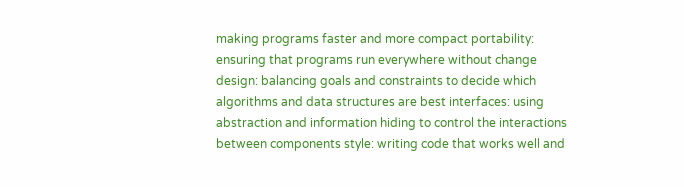making programs faster and more compact portability: ensuring that programs run everywhere without change design: balancing goals and constraints to decide which algorithms and data structures are best interfaces: using abstraction and information hiding to control the interactions between components style: writing code that works well and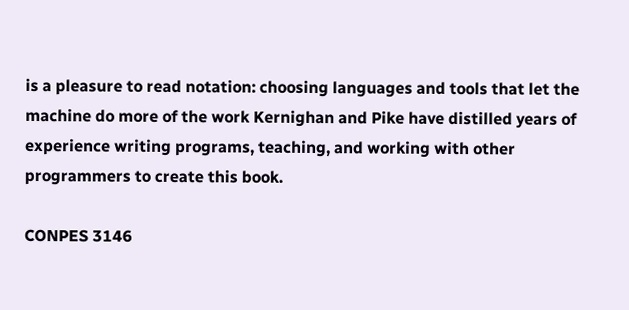is a pleasure to read notation: choosing languages and tools that let the machine do more of the work Kernighan and Pike have distilled years of experience writing programs, teaching, and working with other programmers to create this book.

CONPES 3146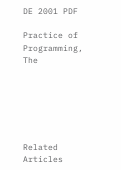DE 2001 PDF

Practice of Programming, The






Related Articles